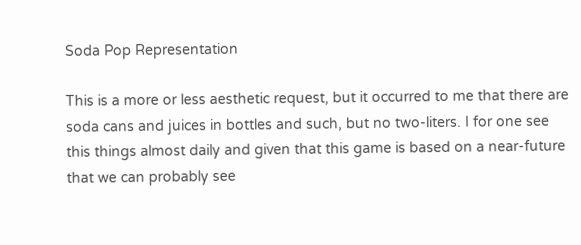Soda Pop Representation

This is a more or less aesthetic request, but it occurred to me that there are soda cans and juices in bottles and such, but no two-liters. I for one see this things almost daily and given that this game is based on a near-future that we can probably see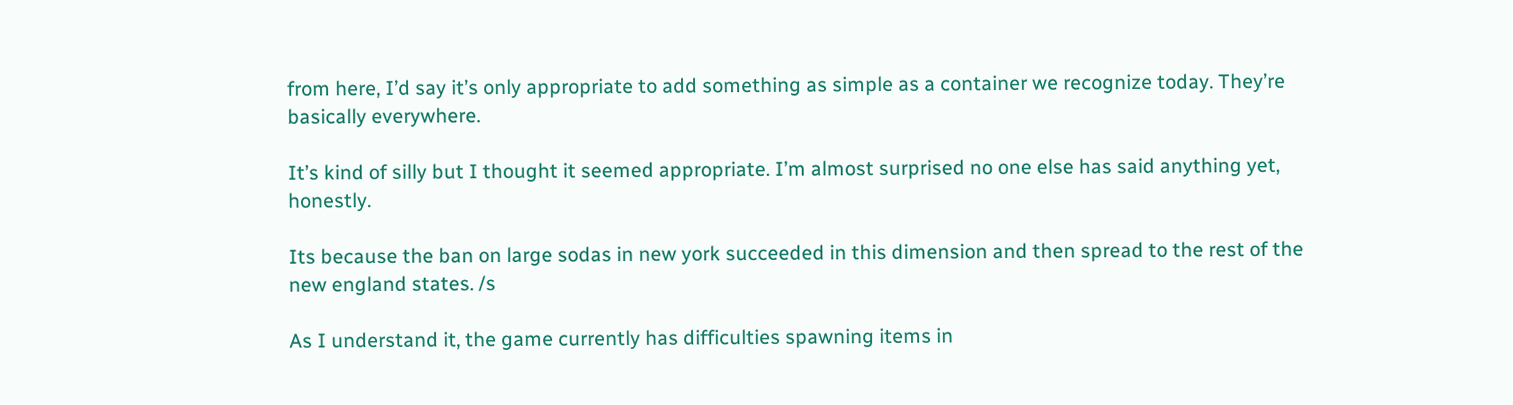from here, I’d say it’s only appropriate to add something as simple as a container we recognize today. They’re basically everywhere.

It’s kind of silly but I thought it seemed appropriate. I’m almost surprised no one else has said anything yet, honestly.

Its because the ban on large sodas in new york succeeded in this dimension and then spread to the rest of the new england states. /s

As I understand it, the game currently has difficulties spawning items in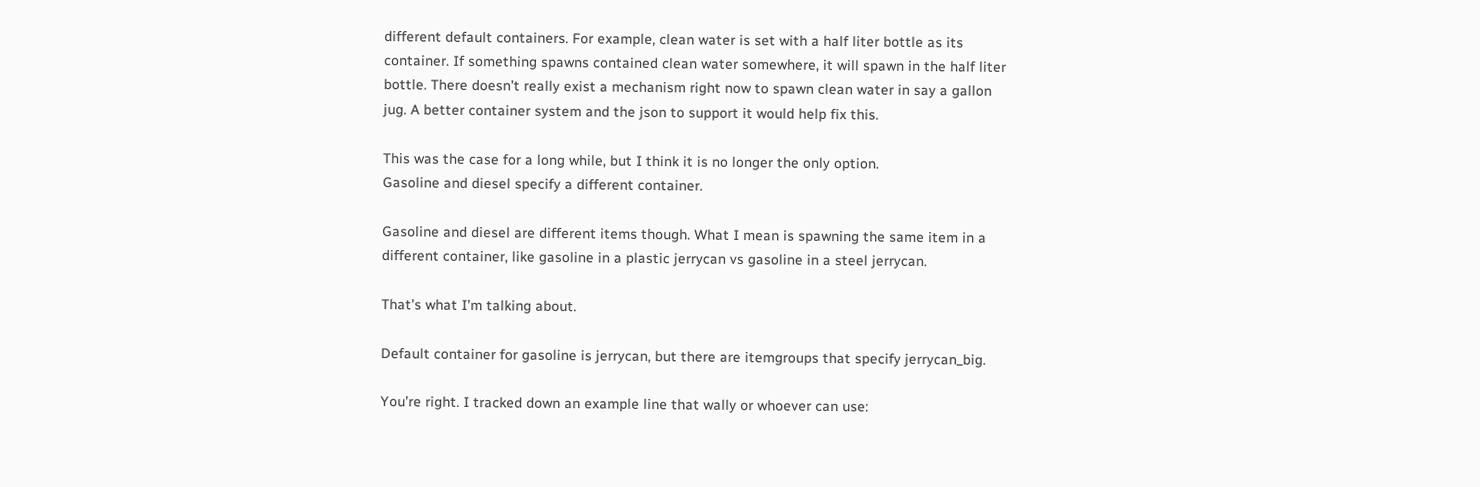different default containers. For example, clean water is set with a half liter bottle as its container. If something spawns contained clean water somewhere, it will spawn in the half liter bottle. There doesn’t really exist a mechanism right now to spawn clean water in say a gallon jug. A better container system and the json to support it would help fix this.

This was the case for a long while, but I think it is no longer the only option.
Gasoline and diesel specify a different container.

Gasoline and diesel are different items though. What I mean is spawning the same item in a different container, like gasoline in a plastic jerrycan vs gasoline in a steel jerrycan.

That’s what I’m talking about.

Default container for gasoline is jerrycan, but there are itemgroups that specify jerrycan_big.

You’re right. I tracked down an example line that wally or whoever can use: